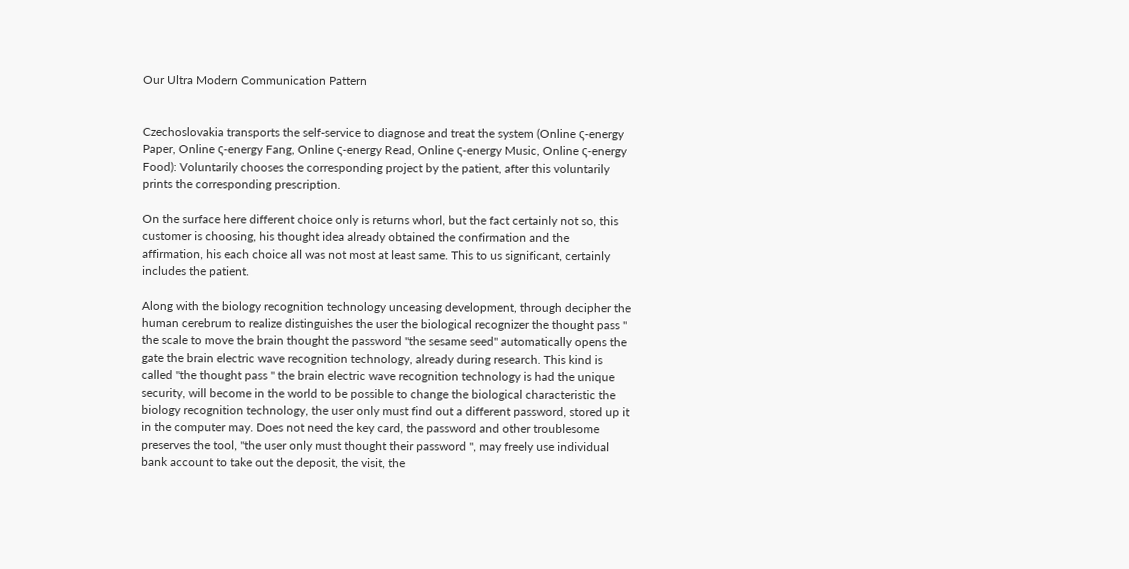Our Ultra Modern Communication Pattern


Czechoslovakia transports the self-service to diagnose and treat the system (Online ς-energy Paper, Online ς-energy Fang, Online ς-energy Read, Online ς-energy Music, Online ς-energy Food): Voluntarily chooses the corresponding project by the patient, after this voluntarily prints the corresponding prescription.

On the surface here different choice only is returns whorl, but the fact certainly not so, this customer is choosing, his thought idea already obtained the confirmation and the affirmation, his each choice all was not most at least same. This to us significant, certainly includes the patient.

Along with the biology recognition technology unceasing development, through decipher the human cerebrum to realize distinguishes the user the biological recognizer the thought pass " the scale to move the brain thought the password "the sesame seed" automatically opens the gate the brain electric wave recognition technology, already during research. This kind is called "the thought pass " the brain electric wave recognition technology is had the unique security, will become in the world to be possible to change the biological characteristic the biology recognition technology, the user only must find out a different password, stored up it in the computer may. Does not need the key card, the password and other troublesome preserves the tool, "the user only must thought their password ", may freely use individual bank account to take out the deposit, the visit, the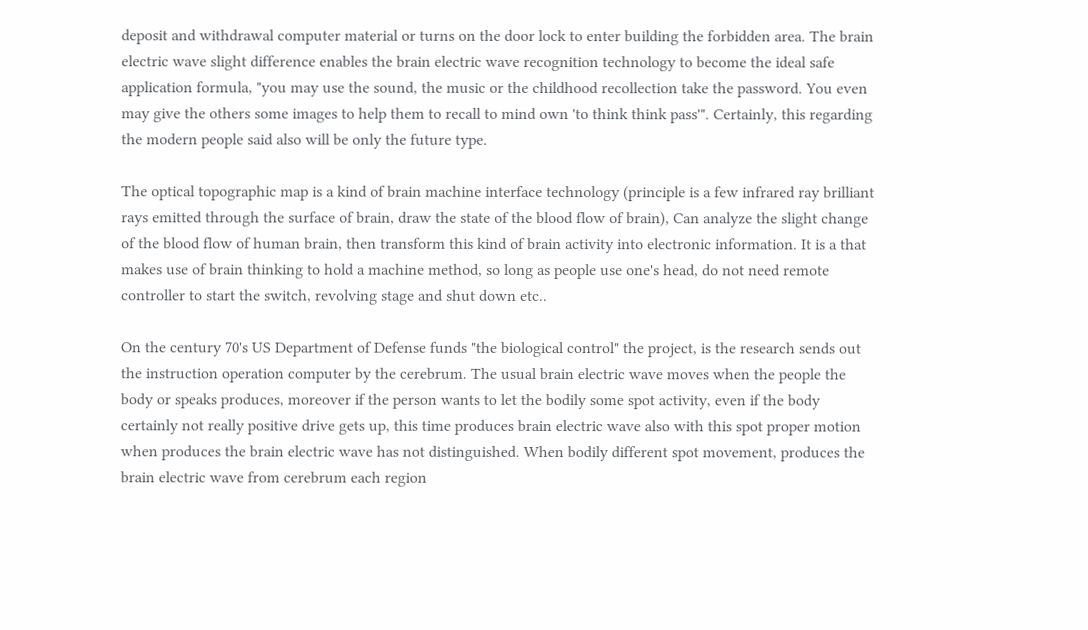deposit and withdrawal computer material or turns on the door lock to enter building the forbidden area. The brain electric wave slight difference enables the brain electric wave recognition technology to become the ideal safe application formula, "you may use the sound, the music or the childhood recollection take the password. You even may give the others some images to help them to recall to mind own 'to think think pass'". Certainly, this regarding the modern people said also will be only the future type.

The optical topographic map is a kind of brain machine interface technology (principle is a few infrared ray brilliant rays emitted through the surface of brain, draw the state of the blood flow of brain), Can analyze the slight change of the blood flow of human brain, then transform this kind of brain activity into electronic information. It is a that makes use of brain thinking to hold a machine method, so long as people use one's head, do not need remote controller to start the switch, revolving stage and shut down etc..

On the century 70's US Department of Defense funds "the biological control" the project, is the research sends out the instruction operation computer by the cerebrum. The usual brain electric wave moves when the people the body or speaks produces, moreover if the person wants to let the bodily some spot activity, even if the body certainly not really positive drive gets up, this time produces brain electric wave also with this spot proper motion when produces the brain electric wave has not distinguished. When bodily different spot movement, produces the brain electric wave from cerebrum each region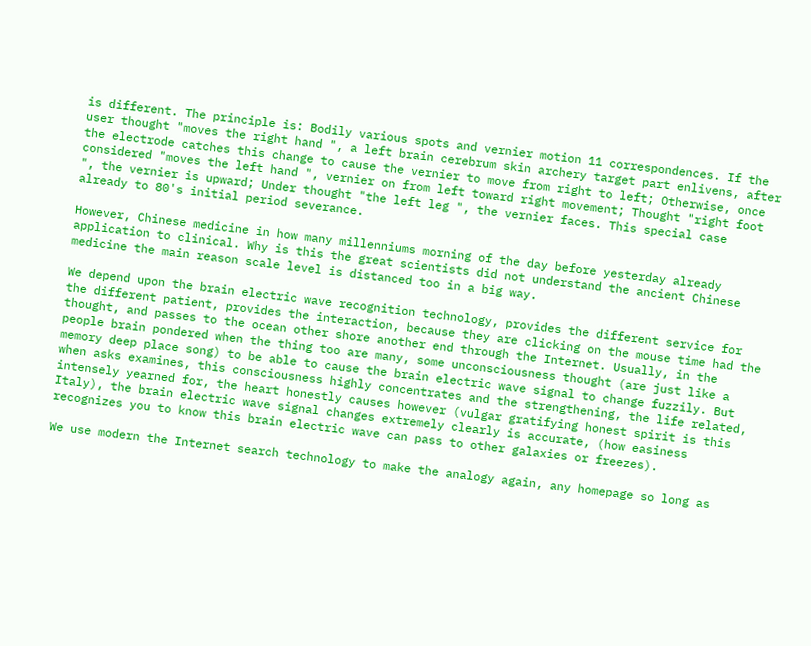is different. The principle is: Bodily various spots and vernier motion 11 correspondences. If the user thought "moves the right hand ", a left brain cerebrum skin archery target part enlivens, after the electrode catches this change to cause the vernier to move from right to left; Otherwise, once considered "moves the left hand ", vernier on from left toward right movement; Thought "right foot ", the vernier is upward; Under thought "the left leg ", the vernier faces. This special case already to 80's initial period severance.

However, Chinese medicine in how many millenniums morning of the day before yesterday already application to clinical. Why is this the great scientists did not understand the ancient Chinese medicine the main reason scale level is distanced too in a big way.

We depend upon the brain electric wave recognition technology, provides the different service for the different patient, provides the interaction, because they are clicking on the mouse time had the thought, and passes to the ocean other shore another end through the Internet. Usually, in the people brain pondered when the thing too are many, some unconsciousness thought (are just like a memory deep place song) to be able to cause the brain electric wave signal to change fuzzily. But when asks examines, this consciousness highly concentrates and the strengthening, the life related, intensely yearned for, the heart honestly causes however (vulgar gratifying honest spirit is this Italy), the brain electric wave signal changes extremely clearly is accurate, (how easiness recognizes you to know this brain electric wave can pass to other galaxies or freezes).

We use modern the Internet search technology to make the analogy again, any homepage so long as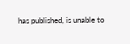has published, is unable to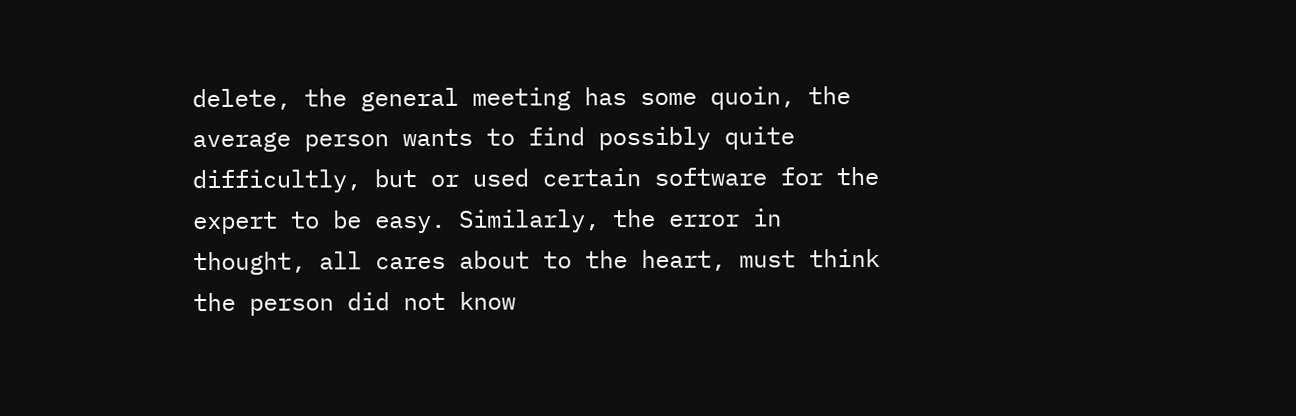delete, the general meeting has some quoin, the average person wants to find possibly quite difficultly, but or used certain software for the expert to be easy. Similarly, the error in thought, all cares about to the heart, must think the person did not know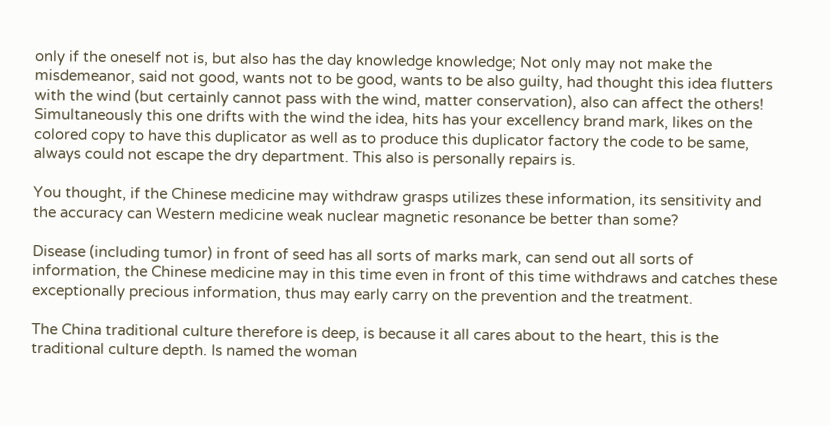only if the oneself not is, but also has the day knowledge knowledge; Not only may not make the misdemeanor, said not good, wants not to be good, wants to be also guilty, had thought this idea flutters with the wind (but certainly cannot pass with the wind, matter conservation), also can affect the others! Simultaneously this one drifts with the wind the idea, hits has your excellency brand mark, likes on the colored copy to have this duplicator as well as to produce this duplicator factory the code to be same, always could not escape the dry department. This also is personally repairs is.

You thought, if the Chinese medicine may withdraw grasps utilizes these information, its sensitivity and the accuracy can Western medicine weak nuclear magnetic resonance be better than some?

Disease (including tumor) in front of seed has all sorts of marks mark, can send out all sorts of information, the Chinese medicine may in this time even in front of this time withdraws and catches these exceptionally precious information, thus may early carry on the prevention and the treatment.

The China traditional culture therefore is deep, is because it all cares about to the heart, this is the traditional culture depth. Is named the woman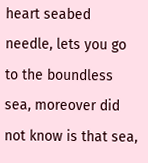heart seabed needle, lets you go to the boundless sea, moreover did not know is that sea,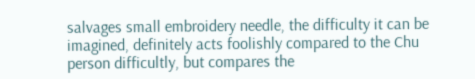salvages small embroidery needle, the difficulty it can be imagined, definitely acts foolishly compared to the Chu person difficultly, but compares the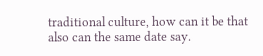traditional culture, how can it be that also can the same date say.